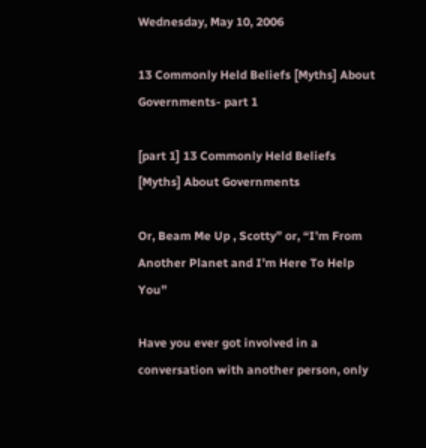Wednesday, May 10, 2006

13 Commonly Held Beliefs [Myths] About Governments- part 1

[part 1] 13 Commonly Held Beliefs [Myths] About Governments

Or, Beam Me Up , Scotty” or, “I’m From Another Planet and I’m Here To Help You”

Have you ever got involved in a conversation with another person, only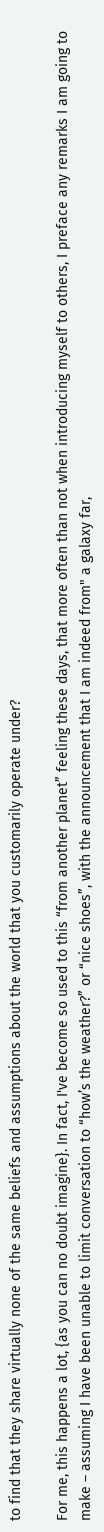to find that they share virtually none of the same beliefs and assumptions about the world that you customarily operate under?

For me, this happens a lot, {as you can no doubt imagine}. In fact, I've become so used to this “from another planet” feeling these days, that more often than not when introducing myself to others, I preface any remarks I am going to make – assuming I have been unable to limit conversation to “how’s the weather?” or “nice shoes”, with the announcement that I am indeed from" a galaxy far,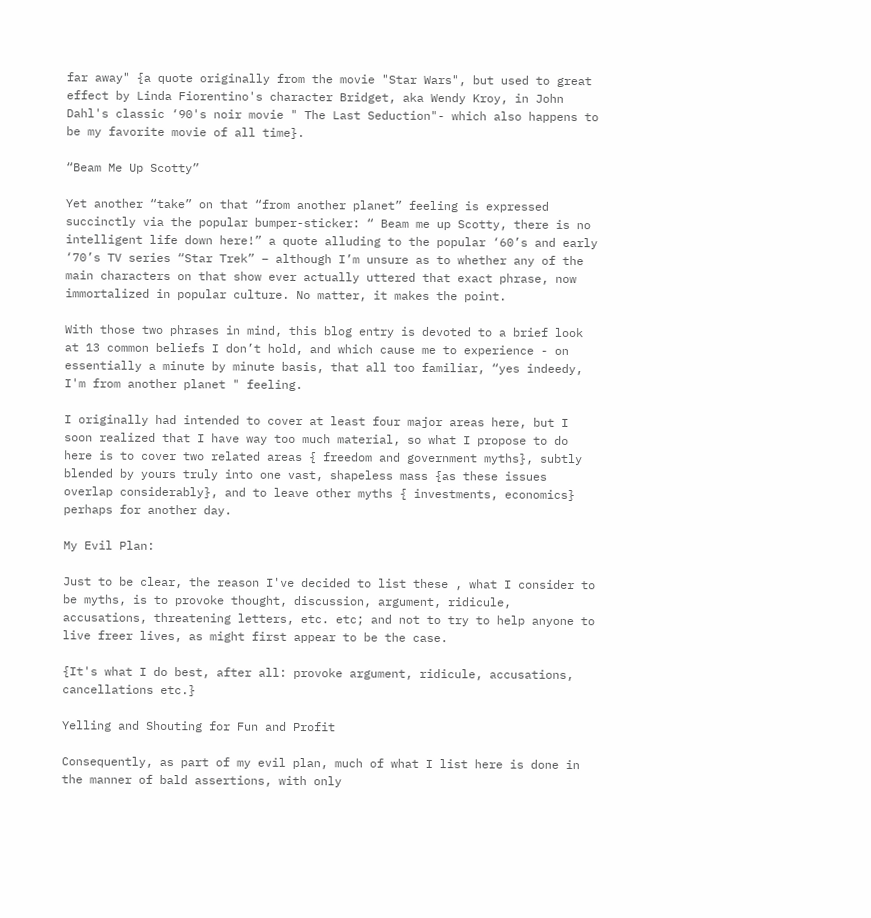far away" {a quote originally from the movie "Star Wars", but used to great effect by Linda Fiorentino's character Bridget, aka Wendy Kroy, in John Dahl's classic ‘90's noir movie " The Last Seduction"- which also happens to be my favorite movie of all time}.

“Beam Me Up Scotty”

Yet another “take” on that “from another planet” feeling is expressed succinctly via the popular bumper-sticker: “ Beam me up Scotty, there is no intelligent life down here!” a quote alluding to the popular ‘60’s and early ‘70’s TV series “Star Trek” – although I’m unsure as to whether any of the main characters on that show ever actually uttered that exact phrase, now immortalized in popular culture. No matter, it makes the point.

With those two phrases in mind, this blog entry is devoted to a brief look at 13 common beliefs I don’t hold, and which cause me to experience - on essentially a minute by minute basis, that all too familiar, “yes indeedy, I'm from another planet " feeling.

I originally had intended to cover at least four major areas here, but I soon realized that I have way too much material, so what I propose to do here is to cover two related areas { freedom and government myths}, subtly blended by yours truly into one vast, shapeless mass {as these issues overlap considerably}, and to leave other myths { investments, economics} perhaps for another day.

My Evil Plan:

Just to be clear, the reason I've decided to list these , what I consider to be myths, is to provoke thought, discussion, argument, ridicule, accusations, threatening letters, etc. etc; and not to try to help anyone to live freer lives, as might first appear to be the case.

{It's what I do best, after all: provoke argument, ridicule, accusations, cancellations etc.}

Yelling and Shouting for Fun and Profit

Consequently, as part of my evil plan, much of what I list here is done in the manner of bald assertions, with only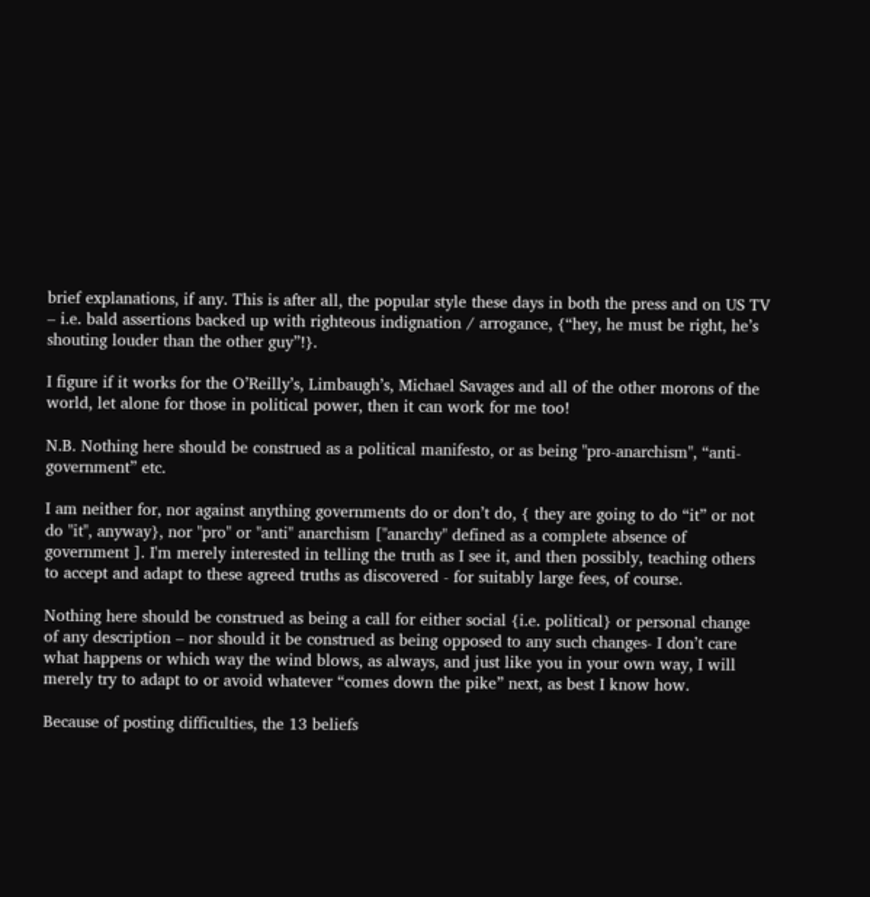brief explanations, if any. This is after all, the popular style these days in both the press and on US TV – i.e. bald assertions backed up with righteous indignation / arrogance, {“hey, he must be right, he’s shouting louder than the other guy”!}.

I figure if it works for the O’Reilly’s, Limbaugh’s, Michael Savages and all of the other morons of the world, let alone for those in political power, then it can work for me too!

N.B. Nothing here should be construed as a political manifesto, or as being "pro-anarchism", “anti- government” etc.

I am neither for, nor against anything governments do or don’t do, { they are going to do “it” or not do "it", anyway}, nor "pro" or "anti" anarchism ["anarchy" defined as a complete absence of government ]. I'm merely interested in telling the truth as I see it, and then possibly, teaching others to accept and adapt to these agreed truths as discovered - for suitably large fees, of course.

Nothing here should be construed as being a call for either social {i.e. political} or personal change of any description – nor should it be construed as being opposed to any such changes- I don’t care what happens or which way the wind blows, as always, and just like you in your own way, I will merely try to adapt to or avoid whatever “comes down the pike” next, as best I know how.

Because of posting difficulties, the 13 beliefs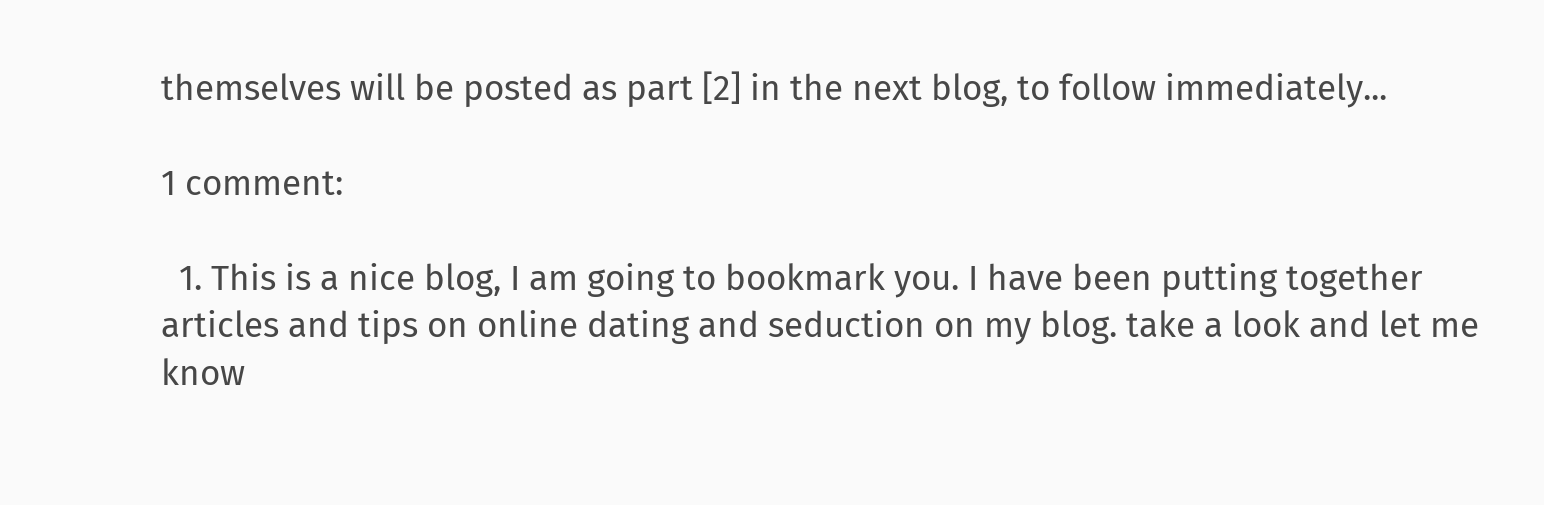themselves will be posted as part [2] in the next blog, to follow immediately...

1 comment:

  1. This is a nice blog, I am going to bookmark you. I have been putting together articles and tips on online dating and seduction on my blog. take a look and let me know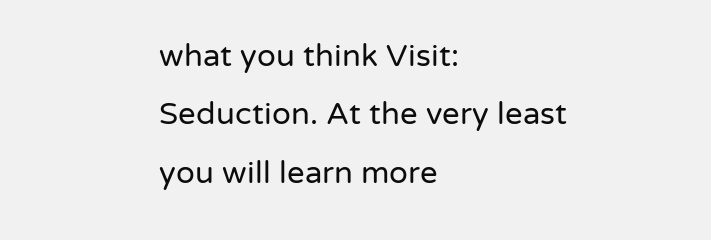what you think Visit: Seduction. At the very least you will learn more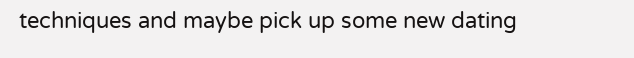techniques and maybe pick up some new dating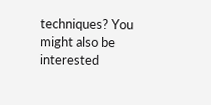techniques? You might also be interested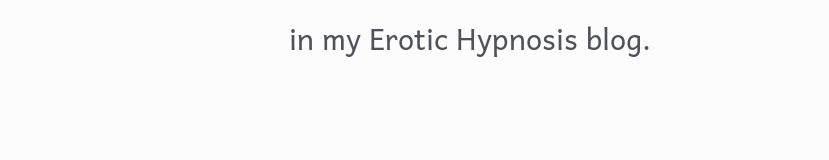in my Erotic Hypnosis blog.